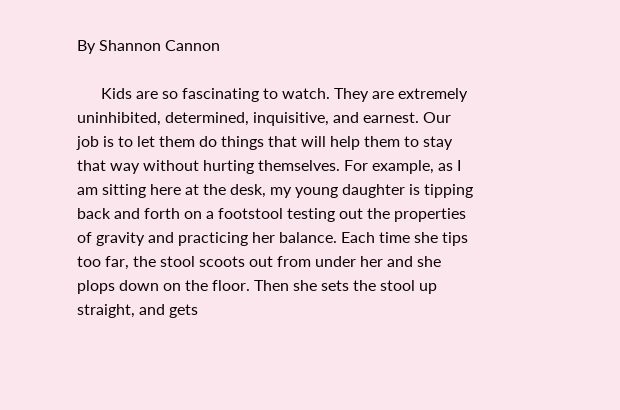By Shannon Cannon

      Kids are so fascinating to watch. They are extremely uninhibited, determined, inquisitive, and earnest. Our job is to let them do things that will help them to stay that way without hurting themselves. For example, as I am sitting here at the desk, my young daughter is tipping back and forth on a footstool testing out the properties of gravity and practicing her balance. Each time she tips too far, the stool scoots out from under her and she plops down on the floor. Then she sets the stool up straight, and gets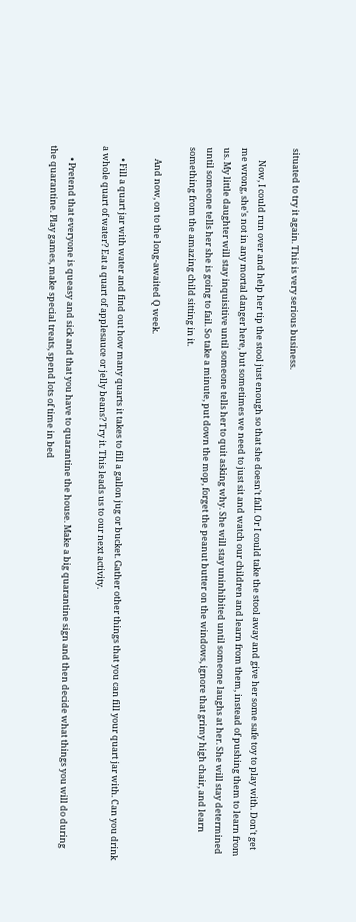situated to try it again. This is very serious business.

      Now, I could run over and help her tip the stool just enough so that she doesn't fall. Or I could take the stool away and give her some safe toy to play with. Don't get me wrong, she's not in any mortal danger here, but sometimes we need to just sit and watch our children and learn from them, instead of pushing them to learn from us. My little daughter will stay inquisitive until someone tells her to quit asking why. She will stay uninhibited until someone laughs at her. She will stay determined until someone tells her she is going to fail. So take a minute, put down the mop, forget the peanut butter on the windows, ignore that grimy high chair, and learn something from the amazing child sitting in it.

      And now, on to the long-awaited Q week.

      • Fill a quart jar with water and find out how many quarts it takes to fill a gallon jug or bucket. Gather other things that you can fill your quart jar with. Can you drink a whole quart of water? Eat a quart of applesauce or jelly beans? Try it. This leads us to our next activity.

      • Pretend that everyone is queasy and sick and that you have to quarantine the house. Make a big quarantine sign and then decide what things you will do during the quarantine. Play games, make special treats, spend lots of time in bed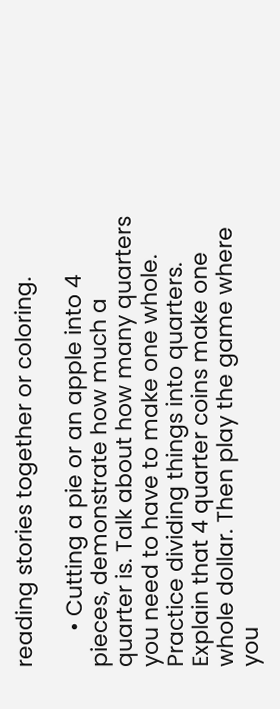reading stories together or coloring.

      • Cutting a pie or an apple into 4 pieces, demonstrate how much a quarter is. Talk about how many quarters you need to have to make one whole. Practice dividing things into quarters. Explain that 4 quarter coins make one whole dollar. Then play the game where you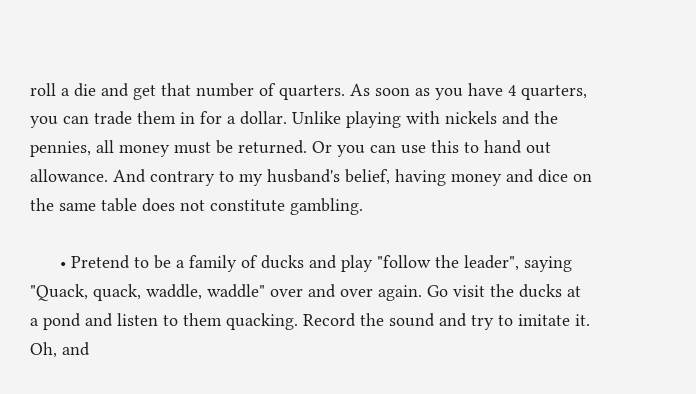roll a die and get that number of quarters. As soon as you have 4 quarters, you can trade them in for a dollar. Unlike playing with nickels and the pennies, all money must be returned. Or you can use this to hand out allowance. And contrary to my husband's belief, having money and dice on the same table does not constitute gambling.

      • Pretend to be a family of ducks and play "follow the leader", saying "Quack, quack, waddle, waddle" over and over again. Go visit the ducks at a pond and listen to them quacking. Record the sound and try to imitate it. Oh, and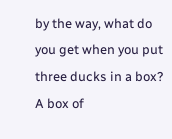by the way, what do you get when you put three ducks in a box? A box of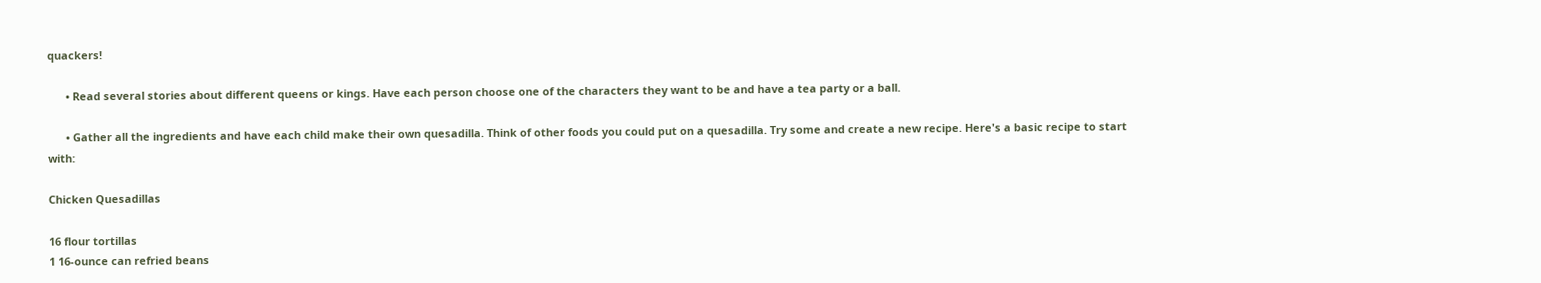quackers!

      • Read several stories about different queens or kings. Have each person choose one of the characters they want to be and have a tea party or a ball.

      • Gather all the ingredients and have each child make their own quesadilla. Think of other foods you could put on a quesadilla. Try some and create a new recipe. Here's a basic recipe to start with:

Chicken Quesadillas

16 flour tortillas
1 16-ounce can refried beans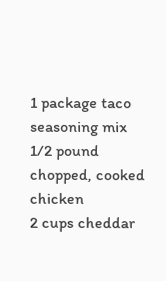1 package taco seasoning mix
1/2 pound chopped, cooked chicken
2 cups cheddar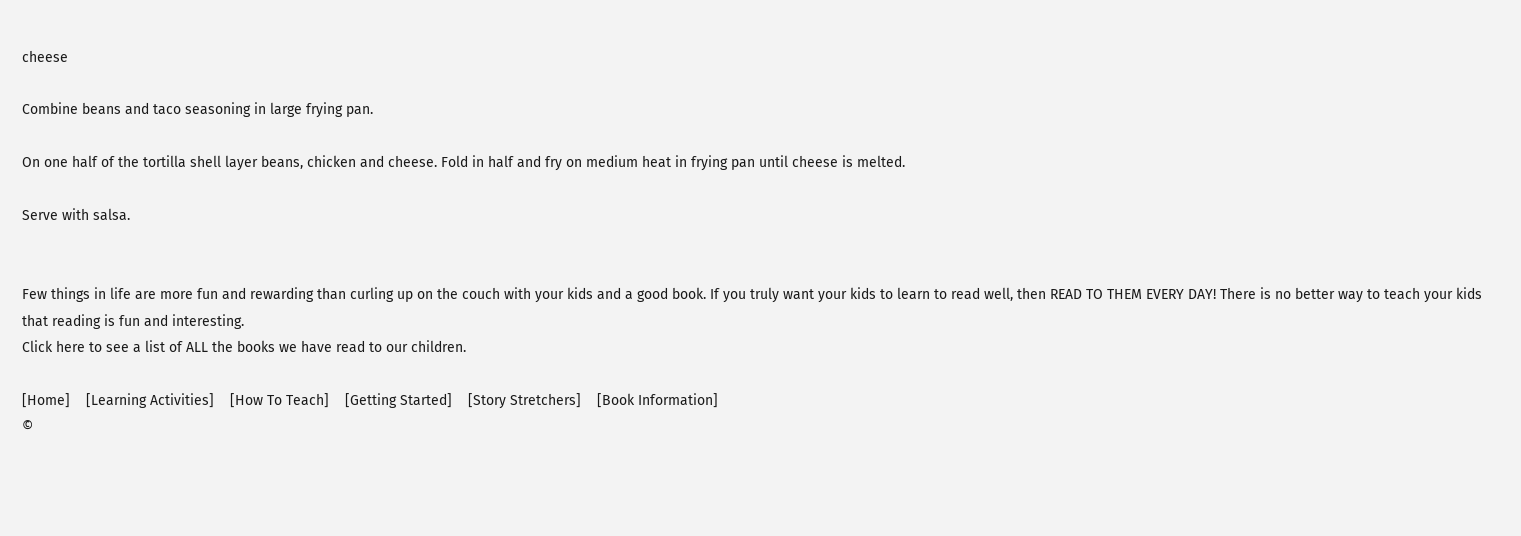cheese

Combine beans and taco seasoning in large frying pan.

On one half of the tortilla shell layer beans, chicken and cheese. Fold in half and fry on medium heat in frying pan until cheese is melted.

Serve with salsa.


Few things in life are more fun and rewarding than curling up on the couch with your kids and a good book. If you truly want your kids to learn to read well, then READ TO THEM EVERY DAY! There is no better way to teach your kids that reading is fun and interesting.
Click here to see a list of ALL the books we have read to our children.

[Home]    [Learning Activities]    [How To Teach]    [Getting Started]    [Story Stretchers]    [Book Information]
©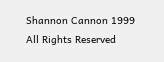Shannon Cannon 1999 All Rights Reserved